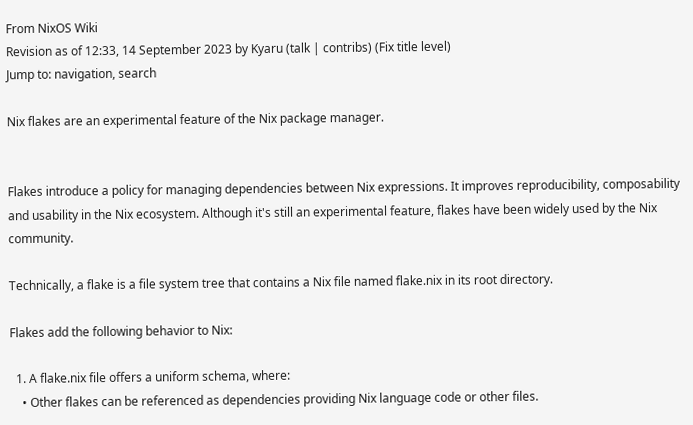From NixOS Wiki
Revision as of 12:33, 14 September 2023 by Kyaru (talk | contribs) (Fix title level)
Jump to: navigation, search

Nix flakes are an experimental feature of the Nix package manager.


Flakes introduce a policy for managing dependencies between Nix expressions. It improves reproducibility, composability and usability in the Nix ecosystem. Although it's still an experimental feature, flakes have been widely used by the Nix community.

Technically, a flake is a file system tree that contains a Nix file named flake.nix in its root directory.

Flakes add the following behavior to Nix:

  1. A flake.nix file offers a uniform schema, where:
    • Other flakes can be referenced as dependencies providing Nix language code or other files.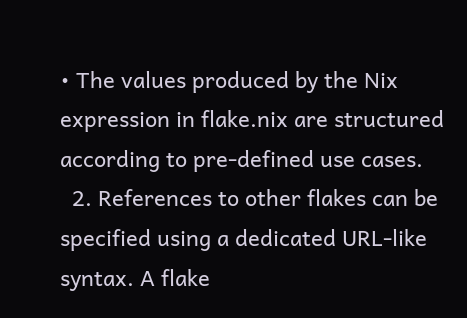• The values produced by the Nix expression in flake.nix are structured according to pre-defined use cases.
  2. References to other flakes can be specified using a dedicated URL-like syntax. A flake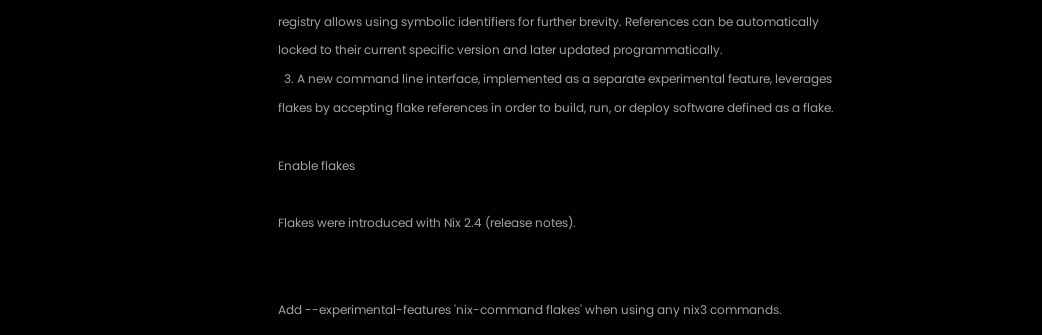registry allows using symbolic identifiers for further brevity. References can be automatically locked to their current specific version and later updated programmatically.
  3. A new command line interface, implemented as a separate experimental feature, leverages flakes by accepting flake references in order to build, run, or deploy software defined as a flake.

Enable flakes

Flakes were introduced with Nix 2.4 (release notes).


Add --experimental-features 'nix-command flakes' when using any nix3 commands.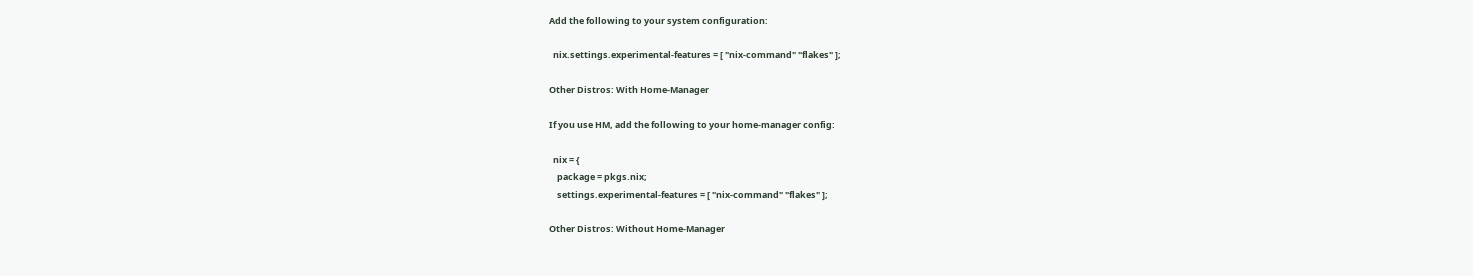Add the following to your system configuration:

  nix.settings.experimental-features = [ "nix-command" "flakes" ];

Other Distros: With Home-Manager

If you use HM, add the following to your home-manager config:

  nix = {
    package = pkgs.nix;
    settings.experimental-features = [ "nix-command" "flakes" ];

Other Distros: Without Home-Manager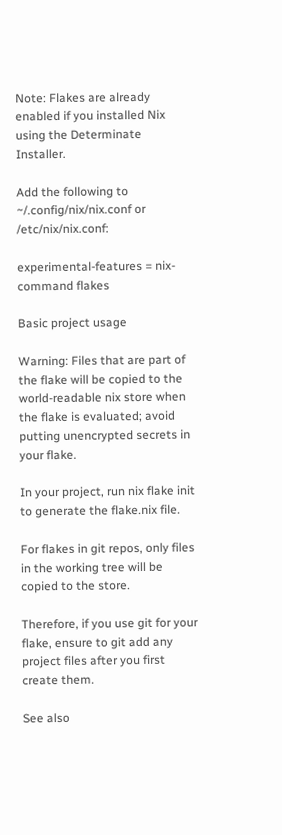Note: Flakes are already enabled if you installed Nix using the Determinate Installer.

Add the following to ~/.config/nix/nix.conf or /etc/nix/nix.conf:

experimental-features = nix-command flakes

Basic project usage

Warning: Files that are part of the flake will be copied to the world-readable nix store when the flake is evaluated; avoid putting unencrypted secrets in your flake.

In your project, run nix flake init to generate the flake.nix file.

For flakes in git repos, only files in the working tree will be copied to the store.

Therefore, if you use git for your flake, ensure to git add any project files after you first create them.

See also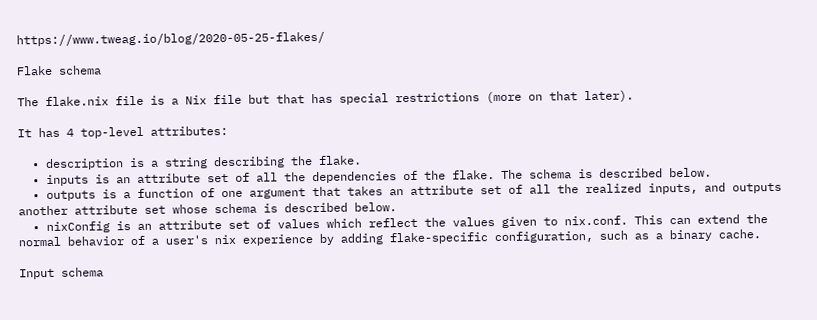https://www.tweag.io/blog/2020-05-25-flakes/

Flake schema

The flake.nix file is a Nix file but that has special restrictions (more on that later).

It has 4 top-level attributes:

  • description is a string describing the flake.
  • inputs is an attribute set of all the dependencies of the flake. The schema is described below.
  • outputs is a function of one argument that takes an attribute set of all the realized inputs, and outputs another attribute set whose schema is described below.
  • nixConfig is an attribute set of values which reflect the values given to nix.conf. This can extend the normal behavior of a user's nix experience by adding flake-specific configuration, such as a binary cache.

Input schema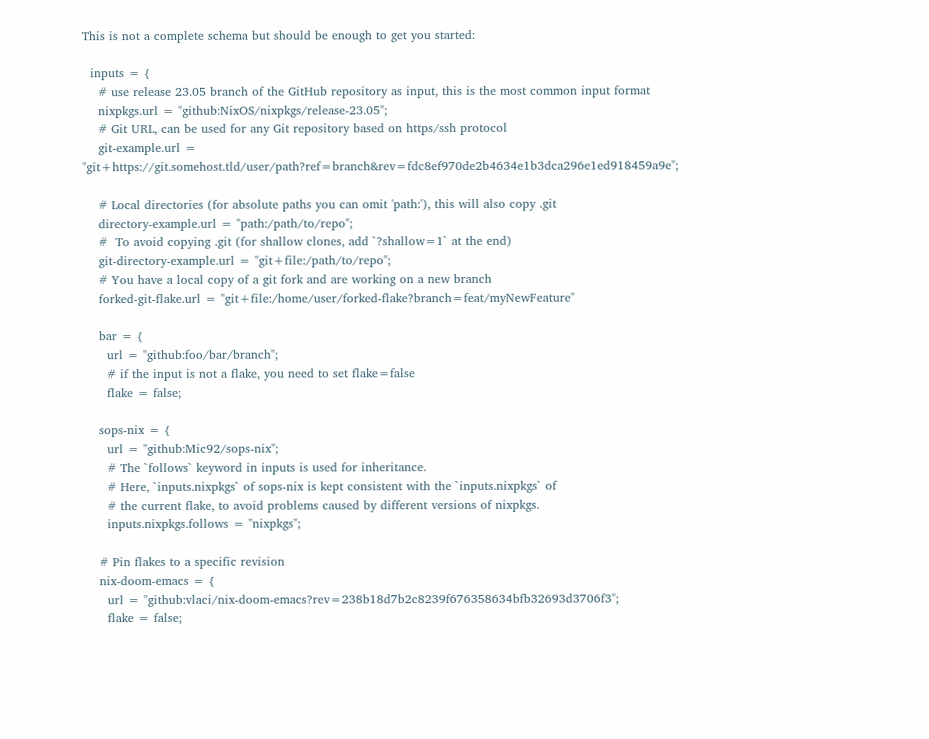This is not a complete schema but should be enough to get you started:

  inputs = {
    # use release 23.05 branch of the GitHub repository as input, this is the most common input format
    nixpkgs.url = "github:NixOS/nixpkgs/release-23.05";
    # Git URL, can be used for any Git repository based on https/ssh protocol
    git-example.url = "git+https://git.somehost.tld/user/path?ref=branch&rev=fdc8ef970de2b4634e1b3dca296e1ed918459a9e";

    # Local directories (for absolute paths you can omit 'path:'), this will also copy .git
    directory-example.url = "path:/path/to/repo";
    #  To avoid copying .git (for shallow clones, add `?shallow=1` at the end)
    git-directory-example.url = "git+file:/path/to/repo";
    # You have a local copy of a git fork and are working on a new branch
    forked-git-flake.url = "git+file:/home/user/forked-flake?branch=feat/myNewFeature"

    bar = {
      url = "github:foo/bar/branch";
      # if the input is not a flake, you need to set flake=false
      flake = false;

    sops-nix = {
      url = "github:Mic92/sops-nix";
      # The `follows` keyword in inputs is used for inheritance.
      # Here, `inputs.nixpkgs` of sops-nix is kept consistent with the `inputs.nixpkgs` of
      # the current flake, to avoid problems caused by different versions of nixpkgs.
      inputs.nixpkgs.follows = "nixpkgs";

    # Pin flakes to a specific revision
    nix-doom-emacs = {
      url = "github:vlaci/nix-doom-emacs?rev=238b18d7b2c8239f676358634bfb32693d3706f3";
      flake = false;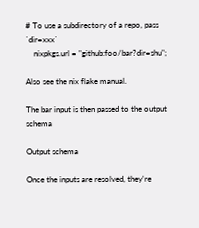# To use a subdirectory of a repo, pass `dir=xxx`
    nixpkgs.url = "github:foo/bar?dir=shu";

Also see the nix flake manual.

The bar input is then passed to the output schema

Output schema

Once the inputs are resolved, they're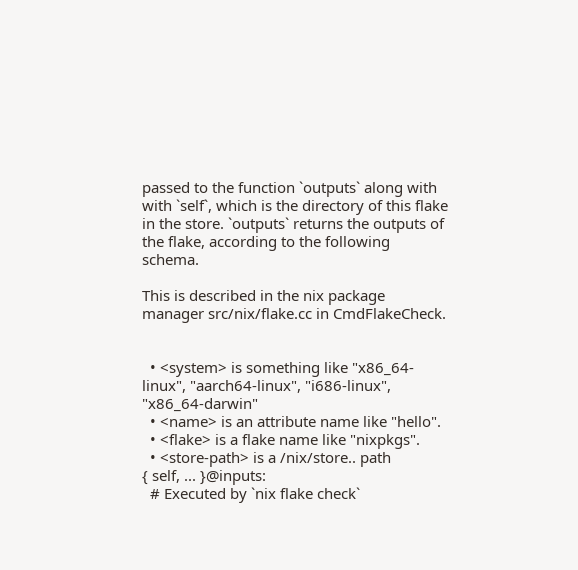passed to the function `outputs` along with with `self`, which is the directory of this flake in the store. `outputs` returns the outputs of the flake, according to the following schema.

This is described in the nix package manager src/nix/flake.cc in CmdFlakeCheck.


  • <system> is something like "x86_64-linux", "aarch64-linux", "i686-linux", "x86_64-darwin"
  • <name> is an attribute name like "hello".
  • <flake> is a flake name like "nixpkgs".
  • <store-path> is a /nix/store.. path
{ self, ... }@inputs:
  # Executed by `nix flake check`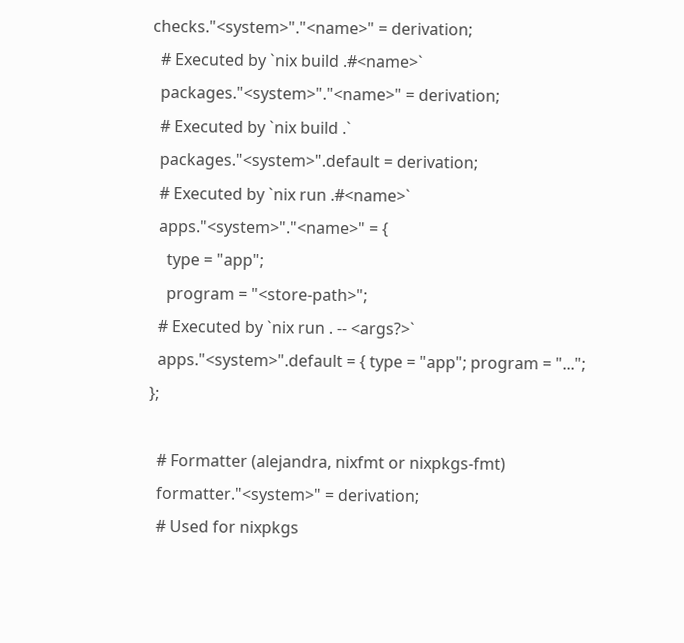checks."<system>"."<name>" = derivation;
  # Executed by `nix build .#<name>`
  packages."<system>"."<name>" = derivation;
  # Executed by `nix build .`
  packages."<system>".default = derivation;
  # Executed by `nix run .#<name>`
  apps."<system>"."<name>" = {
    type = "app";
    program = "<store-path>";
  # Executed by `nix run . -- <args?>`
  apps."<system>".default = { type = "app"; program = "..."; };

  # Formatter (alejandra, nixfmt or nixpkgs-fmt)
  formatter."<system>" = derivation;
  # Used for nixpkgs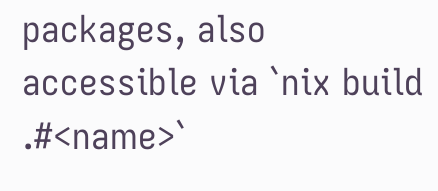packages, also accessible via `nix build .#<name>`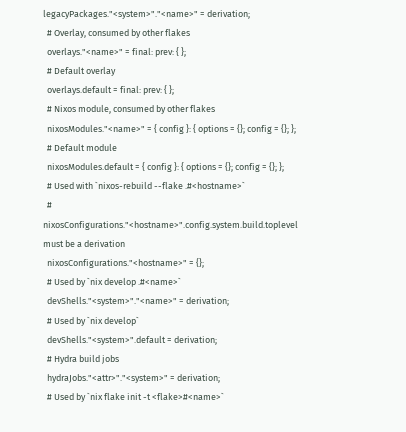legacyPackages."<system>"."<name>" = derivation;
  # Overlay, consumed by other flakes
  overlays."<name>" = final: prev: { };
  # Default overlay
  overlays.default = final: prev: { };
  # Nixos module, consumed by other flakes
  nixosModules."<name>" = { config }: { options = {}; config = {}; };
  # Default module
  nixosModules.default = { config }: { options = {}; config = {}; };
  # Used with `nixos-rebuild --flake .#<hostname>`
  # nixosConfigurations."<hostname>".config.system.build.toplevel must be a derivation
  nixosConfigurations."<hostname>" = {};
  # Used by `nix develop .#<name>`
  devShells."<system>"."<name>" = derivation;
  # Used by `nix develop`
  devShells."<system>".default = derivation;
  # Hydra build jobs
  hydraJobs."<attr>"."<system>" = derivation;
  # Used by `nix flake init -t <flake>#<name>`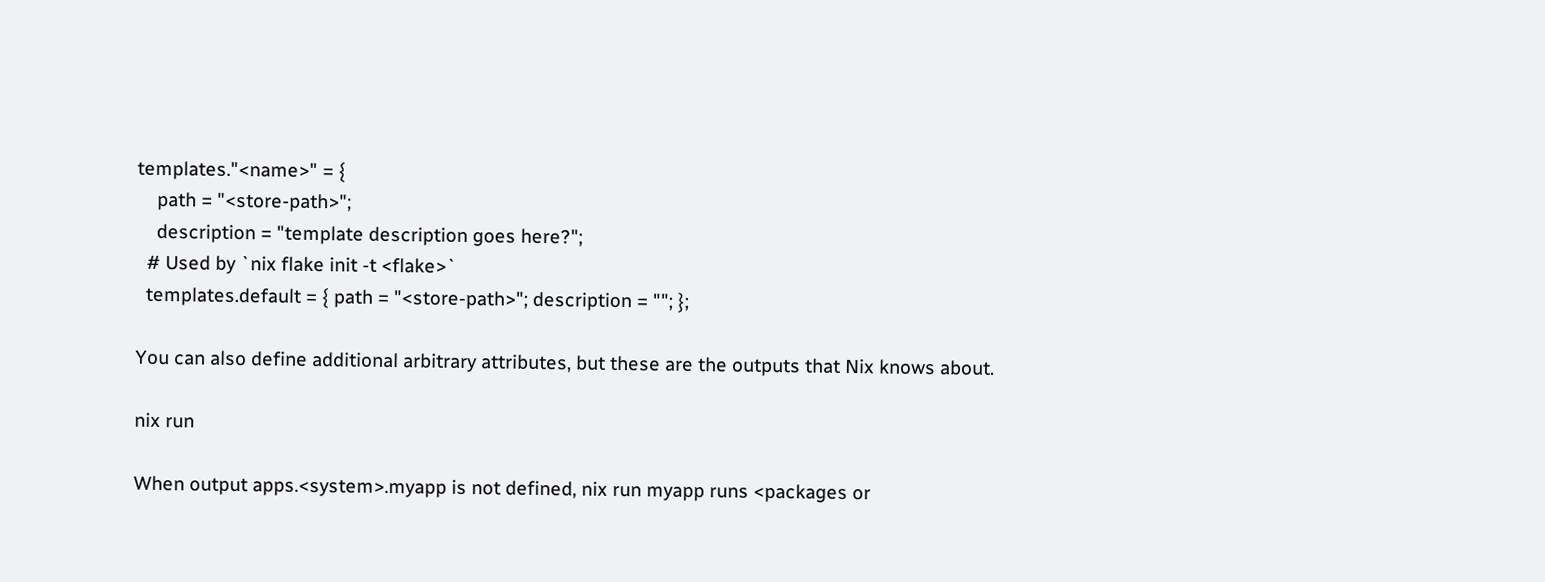templates."<name>" = {
    path = "<store-path>";
    description = "template description goes here?";
  # Used by `nix flake init -t <flake>`
  templates.default = { path = "<store-path>"; description = ""; };

You can also define additional arbitrary attributes, but these are the outputs that Nix knows about.

nix run

When output apps.<system>.myapp is not defined, nix run myapp runs <packages or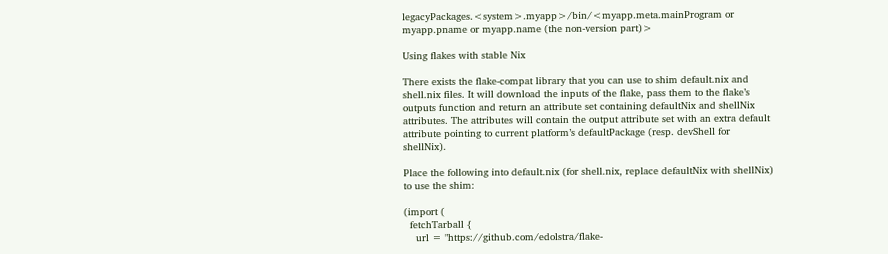legacyPackages.<system>.myapp>/bin/<myapp.meta.mainProgram or myapp.pname or myapp.name (the non-version part)>

Using flakes with stable Nix

There exists the flake-compat library that you can use to shim default.nix and shell.nix files. It will download the inputs of the flake, pass them to the flake’s outputs function and return an attribute set containing defaultNix and shellNix attributes. The attributes will contain the output attribute set with an extra default attribute pointing to current platform’s defaultPackage (resp. devShell for shellNix).

Place the following into default.nix (for shell.nix, replace defaultNix with shellNix) to use the shim:

(import (
  fetchTarball {
    url = "https://github.com/edolstra/flake-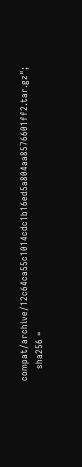compat/archive/12c64ca55c1014cdc1b16ed5a804aa8576601ff2.tar.gz";
    sha256 =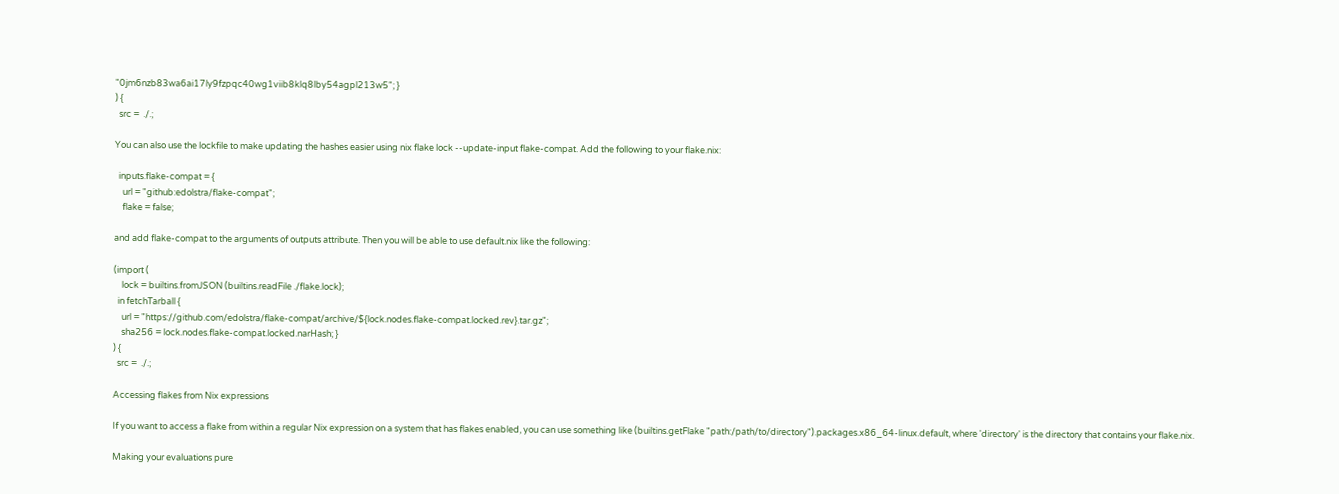"0jm6nzb83wa6ai17ly9fzpqc40wg1viib8klq8lby54agpl213w5"; }
) {
  src =  ./.;

You can also use the lockfile to make updating the hashes easier using nix flake lock --update-input flake-compat. Add the following to your flake.nix:

  inputs.flake-compat = {
    url = "github:edolstra/flake-compat";
    flake = false;

and add flake-compat to the arguments of outputs attribute. Then you will be able to use default.nix like the following:

(import (
    lock = builtins.fromJSON (builtins.readFile ./flake.lock);
  in fetchTarball {
    url = "https://github.com/edolstra/flake-compat/archive/${lock.nodes.flake-compat.locked.rev}.tar.gz";
    sha256 = lock.nodes.flake-compat.locked.narHash; }
) {
  src =  ./.;

Accessing flakes from Nix expressions

If you want to access a flake from within a regular Nix expression on a system that has flakes enabled, you can use something like (builtins.getFlake "path:/path/to/directory").packages.x86_64-linux.default, where 'directory' is the directory that contains your flake.nix.

Making your evaluations pure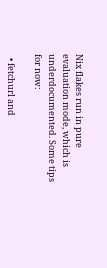Nix flakes run in pure evaluation mode, which is underdocumented. Some tips for now:

  • fetchurl and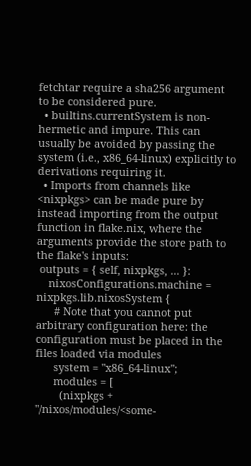fetchtar require a sha256 argument to be considered pure.
  • builtins.currentSystem is non-hermetic and impure. This can usually be avoided by passing the system (i.e., x86_64-linux) explicitly to derivations requiring it.
  • Imports from channels like <nixpkgs> can be made pure by instead importing from the output function in flake.nix, where the arguments provide the store path to the flake's inputs:
 outputs = { self, nixpkgs, ... }:
    nixosConfigurations.machine = nixpkgs.lib.nixosSystem {
      # Note that you cannot put arbitrary configuration here: the configuration must be placed in the files loaded via modules
      system = "x86_64-linux";
      modules = [
        (nixpkgs + "/nixos/modules/<some-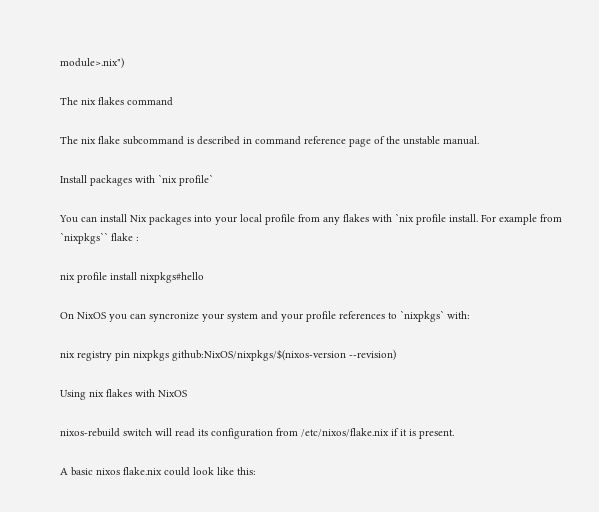module>.nix")

The nix flakes command

The nix flake subcommand is described in command reference page of the unstable manual.

Install packages with `nix profile`

You can install Nix packages into your local profile from any flakes with `nix profile install. For example from `nixpkgs`` flake :

nix profile install nixpkgs#hello

On NixOS you can syncronize your system and your profile references to `nixpkgs` with:

nix registry pin nixpkgs github:NixOS/nixpkgs/$(nixos-version --revision)

Using nix flakes with NixOS

nixos-rebuild switch will read its configuration from /etc/nixos/flake.nix if it is present.

A basic nixos flake.nix could look like this: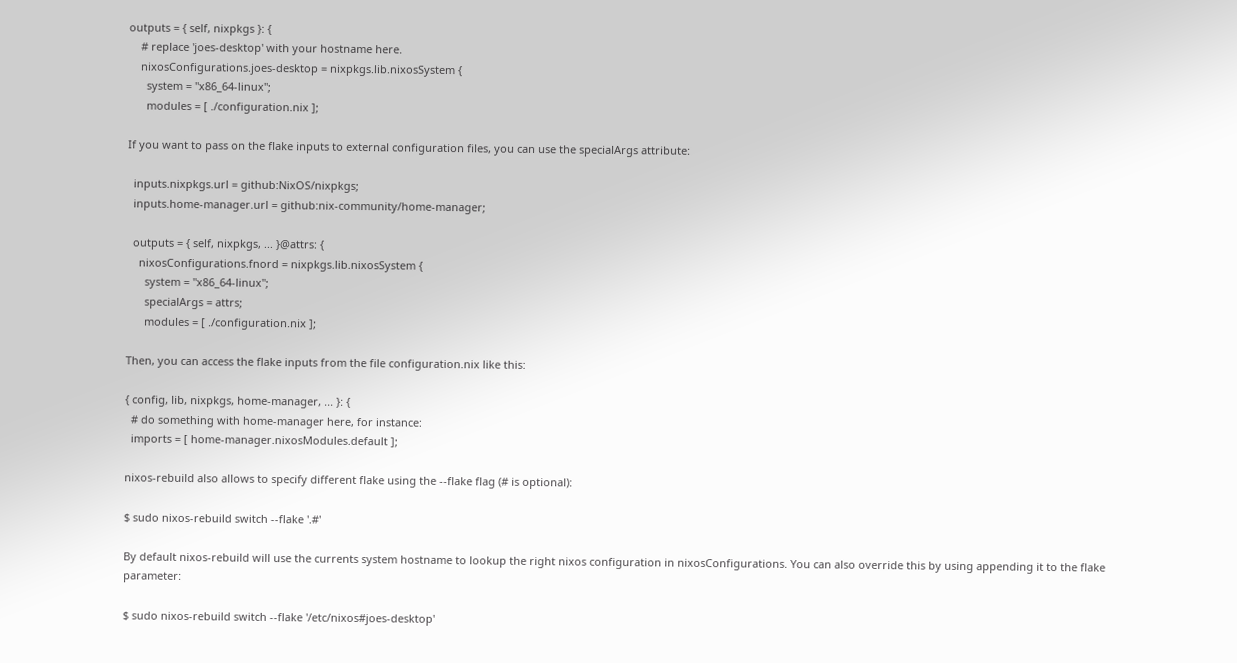outputs = { self, nixpkgs }: {
    # replace 'joes-desktop' with your hostname here.
    nixosConfigurations.joes-desktop = nixpkgs.lib.nixosSystem {
      system = "x86_64-linux";
      modules = [ ./configuration.nix ];

If you want to pass on the flake inputs to external configuration files, you can use the specialArgs attribute:

  inputs.nixpkgs.url = github:NixOS/nixpkgs;
  inputs.home-manager.url = github:nix-community/home-manager;

  outputs = { self, nixpkgs, ... }@attrs: {
    nixosConfigurations.fnord = nixpkgs.lib.nixosSystem {
      system = "x86_64-linux";
      specialArgs = attrs;
      modules = [ ./configuration.nix ];

Then, you can access the flake inputs from the file configuration.nix like this:

{ config, lib, nixpkgs, home-manager, ... }: {
  # do something with home-manager here, for instance:
  imports = [ home-manager.nixosModules.default ];

nixos-rebuild also allows to specify different flake using the --flake flag (# is optional):

$ sudo nixos-rebuild switch --flake '.#'

By default nixos-rebuild will use the currents system hostname to lookup the right nixos configuration in nixosConfigurations. You can also override this by using appending it to the flake parameter:

$ sudo nixos-rebuild switch --flake '/etc/nixos#joes-desktop'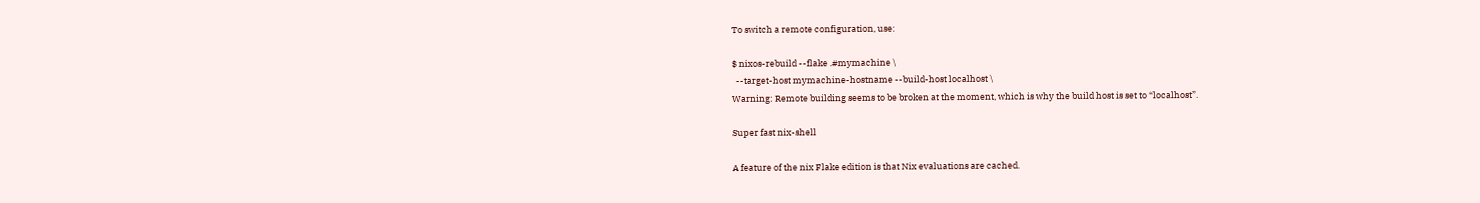To switch a remote configuration, use:

$ nixos-rebuild --flake .#mymachine \
  --target-host mymachine-hostname --build-host localhost \
Warning: Remote building seems to be broken at the moment, which is why the build host is set to “localhost”.

Super fast nix-shell

A feature of the nix Flake edition is that Nix evaluations are cached.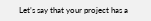Let’s say that your project has a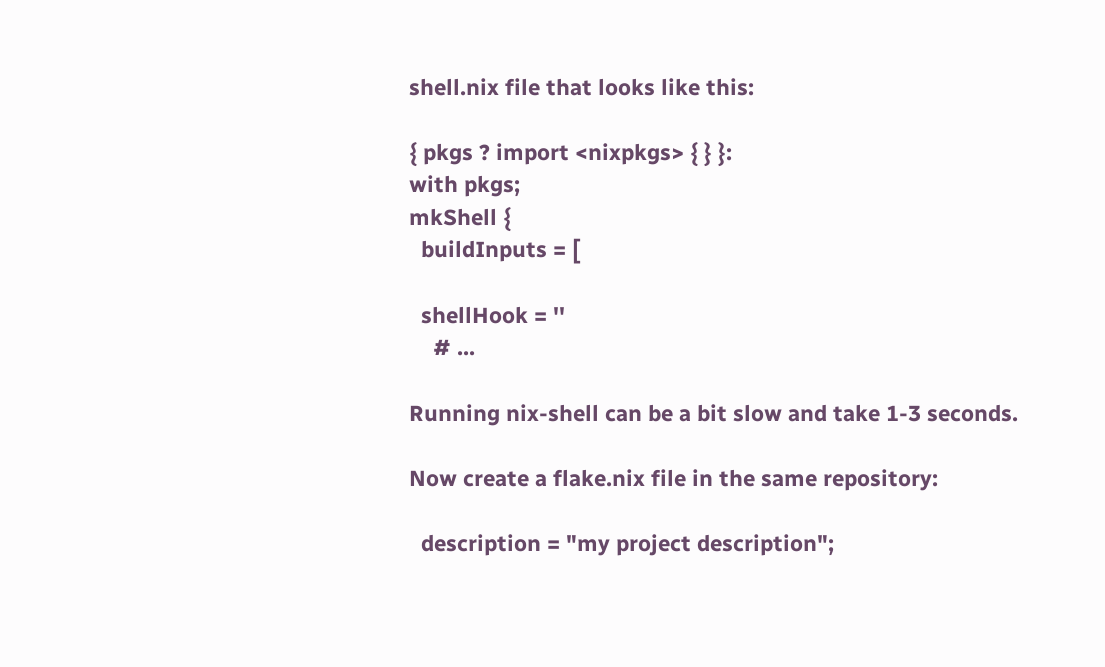shell.nix file that looks like this:

{ pkgs ? import <nixpkgs> { } }:
with pkgs;
mkShell {
  buildInputs = [

  shellHook = ''
    # ...

Running nix-shell can be a bit slow and take 1-3 seconds.

Now create a flake.nix file in the same repository:

  description = "my project description";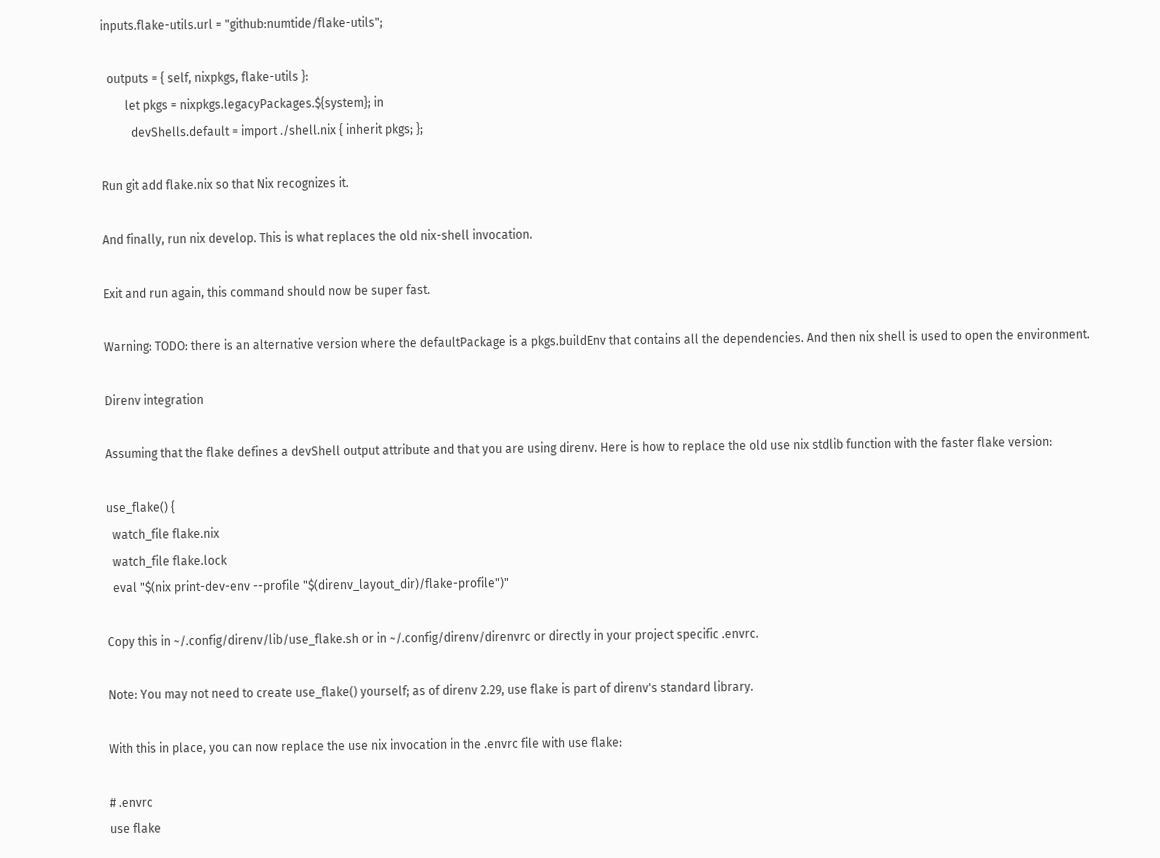inputs.flake-utils.url = "github:numtide/flake-utils";

  outputs = { self, nixpkgs, flake-utils }:
        let pkgs = nixpkgs.legacyPackages.${system}; in
          devShells.default = import ./shell.nix { inherit pkgs; };

Run git add flake.nix so that Nix recognizes it.

And finally, run nix develop. This is what replaces the old nix-shell invocation.

Exit and run again, this command should now be super fast.

Warning: TODO: there is an alternative version where the defaultPackage is a pkgs.buildEnv that contains all the dependencies. And then nix shell is used to open the environment.

Direnv integration

Assuming that the flake defines a devShell output attribute and that you are using direnv. Here is how to replace the old use nix stdlib function with the faster flake version:

use_flake() {
  watch_file flake.nix
  watch_file flake.lock
  eval "$(nix print-dev-env --profile "$(direnv_layout_dir)/flake-profile")"

Copy this in ~/.config/direnv/lib/use_flake.sh or in ~/.config/direnv/direnvrc or directly in your project specific .envrc.

Note: You may not need to create use_flake() yourself; as of direnv 2.29, use flake is part of direnv's standard library.

With this in place, you can now replace the use nix invocation in the .envrc file with use flake:

# .envrc
use flake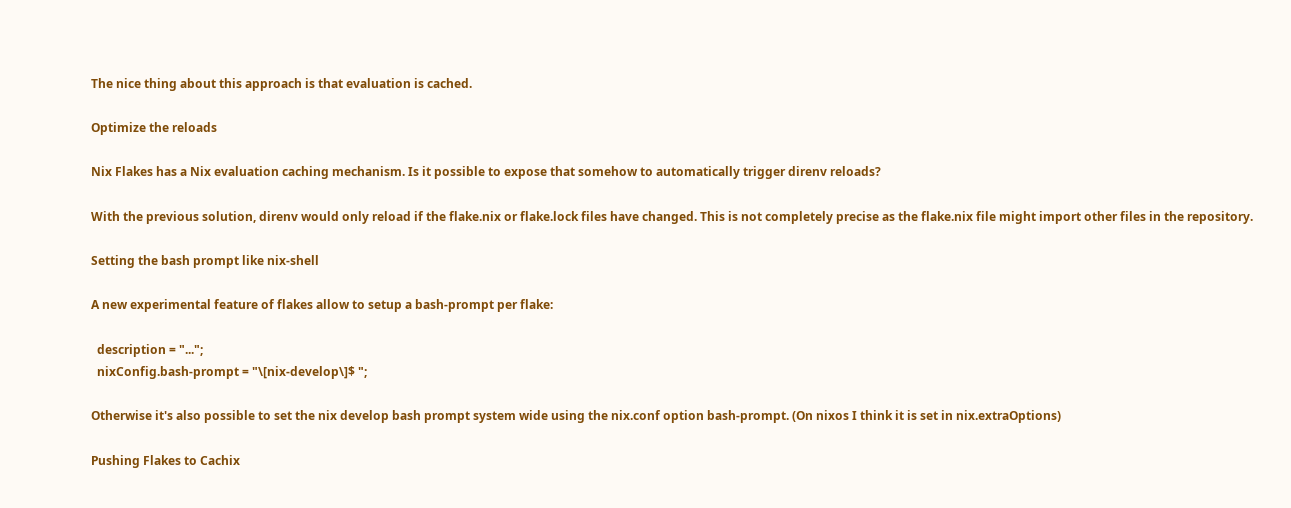The nice thing about this approach is that evaluation is cached.

Optimize the reloads

Nix Flakes has a Nix evaluation caching mechanism. Is it possible to expose that somehow to automatically trigger direnv reloads?

With the previous solution, direnv would only reload if the flake.nix or flake.lock files have changed. This is not completely precise as the flake.nix file might import other files in the repository.

Setting the bash prompt like nix-shell

A new experimental feature of flakes allow to setup a bash-prompt per flake:

  description = "...";
  nixConfig.bash-prompt = "\[nix-develop\]$ ";

Otherwise it's also possible to set the nix develop bash prompt system wide using the nix.conf option bash-prompt. (On nixos I think it is set in nix.extraOptions)

Pushing Flakes to Cachix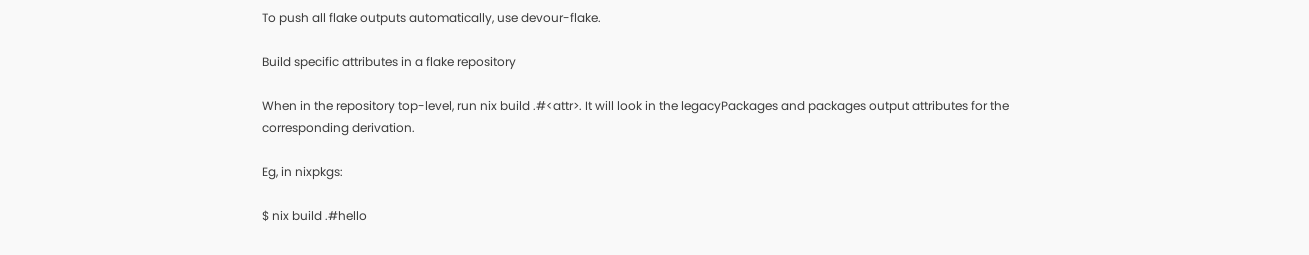To push all flake outputs automatically, use devour-flake.

Build specific attributes in a flake repository

When in the repository top-level, run nix build .#<attr>. It will look in the legacyPackages and packages output attributes for the corresponding derivation.

Eg, in nixpkgs:

$ nix build .#hello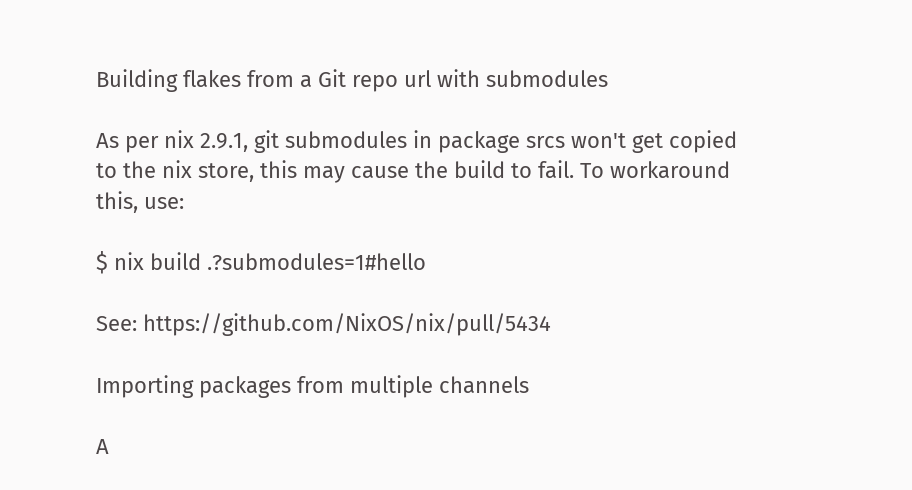Building flakes from a Git repo url with submodules

As per nix 2.9.1, git submodules in package srcs won't get copied to the nix store, this may cause the build to fail. To workaround this, use:

$ nix build .?submodules=1#hello

See: https://github.com/NixOS/nix/pull/5434

Importing packages from multiple channels

A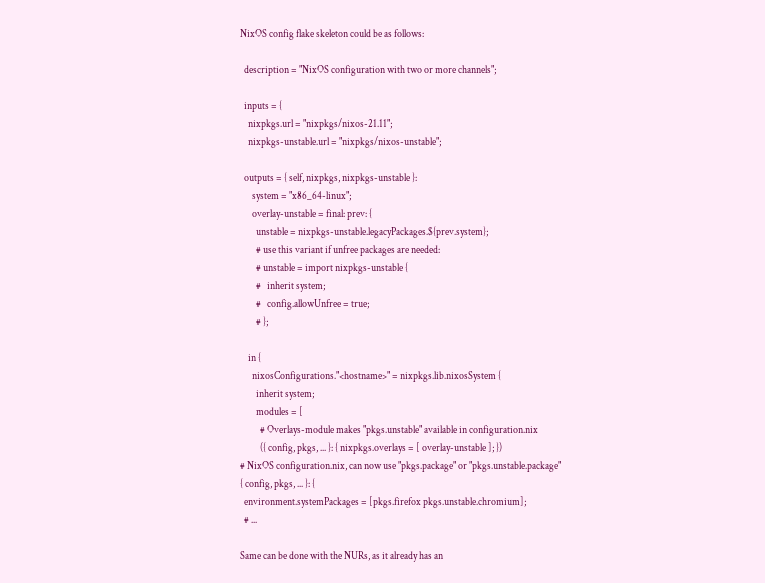NixOS config flake skeleton could be as follows:

  description = "NixOS configuration with two or more channels";

  inputs = {
    nixpkgs.url = "nixpkgs/nixos-21.11";
    nixpkgs-unstable.url = "nixpkgs/nixos-unstable";

  outputs = { self, nixpkgs, nixpkgs-unstable }:
      system = "x86_64-linux";
      overlay-unstable = final: prev: {
        unstable = nixpkgs-unstable.legacyPackages.${prev.system};
        # use this variant if unfree packages are needed:
        # unstable = import nixpkgs-unstable {
        #   inherit system;
        #   config.allowUnfree = true;
        # };

    in {
      nixosConfigurations."<hostname>" = nixpkgs.lib.nixosSystem {
        inherit system;
        modules = [
          # Overlays-module makes "pkgs.unstable" available in configuration.nix
          ({ config, pkgs, ... }: { nixpkgs.overlays = [ overlay-unstable ]; })
# NixOS configuration.nix, can now use "pkgs.package" or "pkgs.unstable.package"
{ config, pkgs, ... }: {
  environment.systemPackages = [pkgs.firefox pkgs.unstable.chromium];
  # ...

Same can be done with the NURs, as it already has an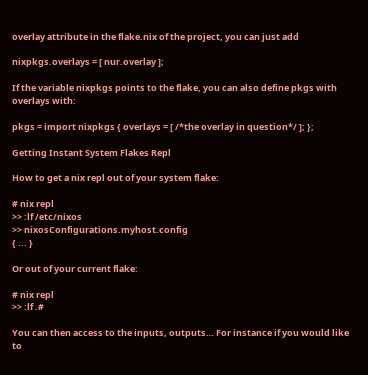overlay attribute in the flake.nix of the project, you can just add

nixpkgs.overlays = [ nur.overlay ];

If the variable nixpkgs points to the flake, you can also define pkgs with overlays with:

pkgs = import nixpkgs { overlays = [ /*the overlay in question*/ ]; };

Getting Instant System Flakes Repl

How to get a nix repl out of your system flake:

# nix repl
>> :lf /etc/nixos
>> nixosConfigurations.myhost.config
{ ... }

Or out of your current flake:

# nix repl
>> :lf .#

You can then access to the inputs, outputs… For instance if you would like to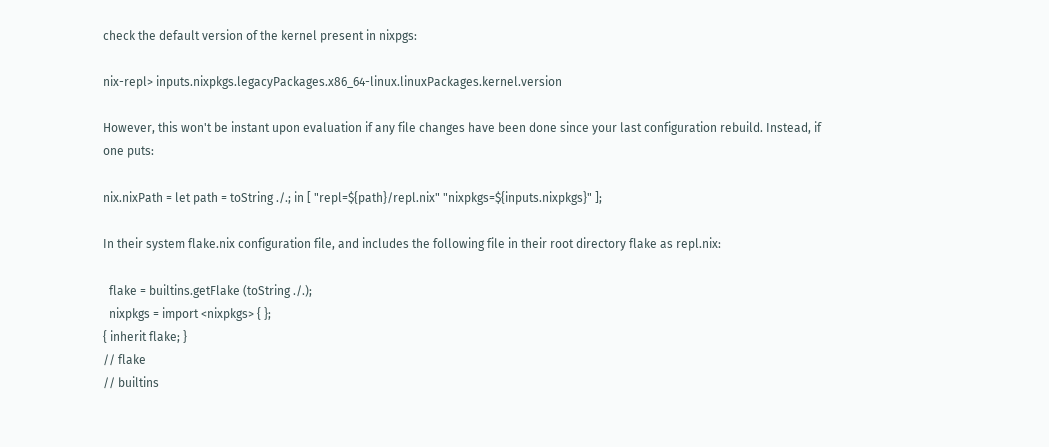check the default version of the kernel present in nixpgs:

nix-repl> inputs.nixpkgs.legacyPackages.x86_64-linux.linuxPackages.kernel.version

However, this won't be instant upon evaluation if any file changes have been done since your last configuration rebuild. Instead, if one puts:

nix.nixPath = let path = toString ./.; in [ "repl=${path}/repl.nix" "nixpkgs=${inputs.nixpkgs}" ];

In their system flake.nix configuration file, and includes the following file in their root directory flake as repl.nix:

  flake = builtins.getFlake (toString ./.);
  nixpkgs = import <nixpkgs> { };
{ inherit flake; }
// flake
// builtins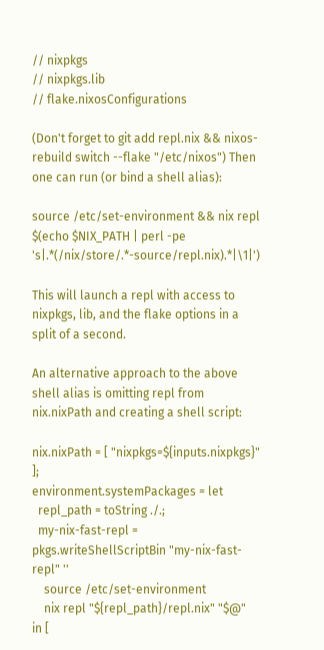// nixpkgs
// nixpkgs.lib
// flake.nixosConfigurations

(Don't forget to git add repl.nix && nixos-rebuild switch --flake "/etc/nixos") Then one can run (or bind a shell alias):

source /etc/set-environment && nix repl $(echo $NIX_PATH | perl -pe 's|.*(/nix/store/.*-source/repl.nix).*|\1|')

This will launch a repl with access to nixpkgs, lib, and the flake options in a split of a second.

An alternative approach to the above shell alias is omitting repl from nix.nixPath and creating a shell script:

nix.nixPath = [ "nixpkgs=${inputs.nixpkgs}" ];
environment.systemPackages = let
  repl_path = toString ./.;
  my-nix-fast-repl = pkgs.writeShellScriptBin "my-nix-fast-repl" ''
    source /etc/set-environment
    nix repl "${repl_path}/repl.nix" "$@"
in [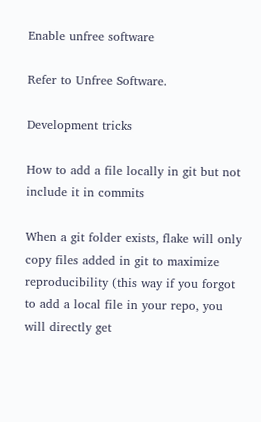Enable unfree software

Refer to Unfree Software.

Development tricks

How to add a file locally in git but not include it in commits

When a git folder exists, flake will only copy files added in git to maximize reproducibility (this way if you forgot to add a local file in your repo, you will directly get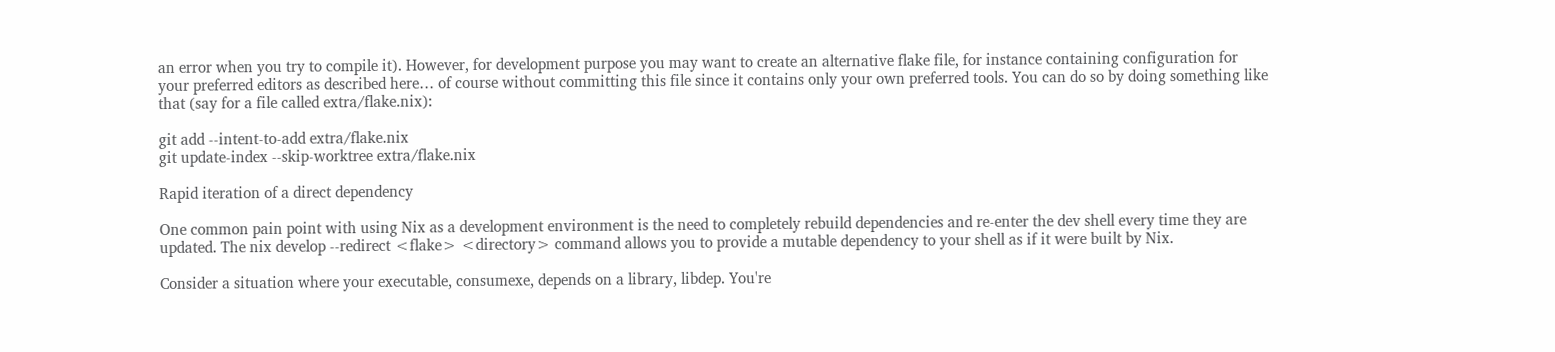an error when you try to compile it). However, for development purpose you may want to create an alternative flake file, for instance containing configuration for your preferred editors as described here… of course without committing this file since it contains only your own preferred tools. You can do so by doing something like that (say for a file called extra/flake.nix):

git add --intent-to-add extra/flake.nix
git update-index --skip-worktree extra/flake.nix

Rapid iteration of a direct dependency

One common pain point with using Nix as a development environment is the need to completely rebuild dependencies and re-enter the dev shell every time they are updated. The nix develop --redirect <flake> <directory> command allows you to provide a mutable dependency to your shell as if it were built by Nix.

Consider a situation where your executable, consumexe, depends on a library, libdep. You're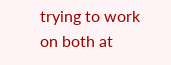trying to work on both at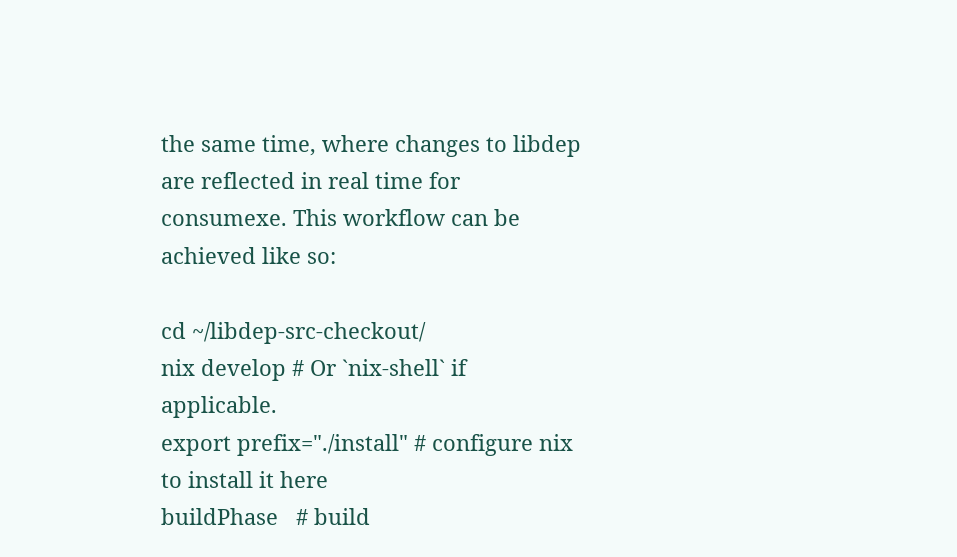the same time, where changes to libdep are reflected in real time for consumexe. This workflow can be achieved like so:

cd ~/libdep-src-checkout/
nix develop # Or `nix-shell` if applicable.
export prefix="./install" # configure nix to install it here
buildPhase   # build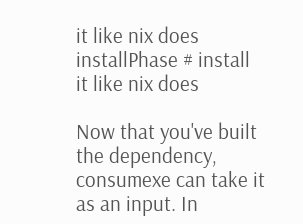it like nix does
installPhase # install it like nix does

Now that you've built the dependency, consumexe can take it as an input. In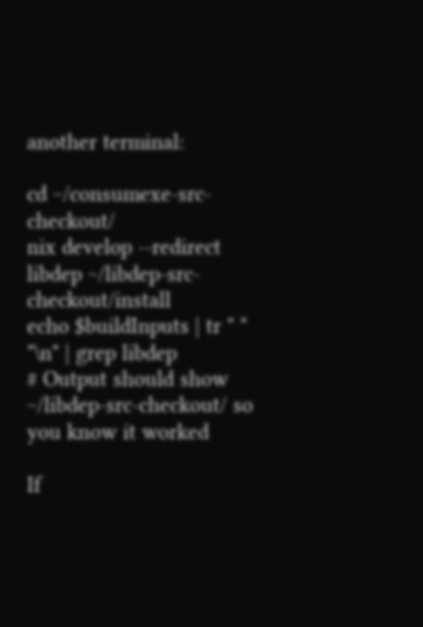another terminal:

cd ~/consumexe-src-checkout/
nix develop --redirect libdep ~/libdep-src-checkout/install
echo $buildInputs | tr " " "\n" | grep libdep
# Output should show ~/libdep-src-checkout/ so you know it worked

If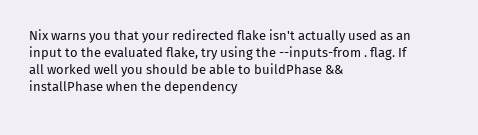Nix warns you that your redirected flake isn't actually used as an input to the evaluated flake, try using the --inputs-from . flag. If all worked well you should be able to buildPhase && installPhase when the dependency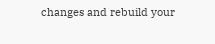changes and rebuild your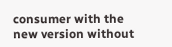consumer with the new version without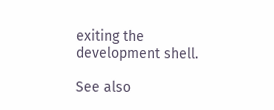exiting the development shell.

See also